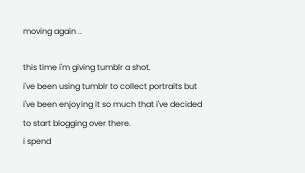moving again ..

this time i'm giving tumblr a shot.
i've been using tumblr to collect portraits but i've been enjoying it so much that i've decided to start blogging over there.
i spend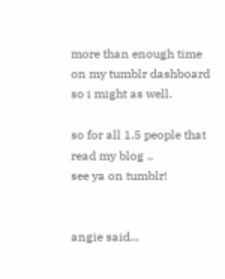more than enough time on my tumblr dashboard so i might as well.

so for all 1.5 people that read my blog ..
see ya on tumblr!


angie said...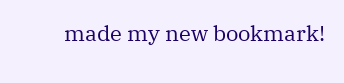made my new bookmark!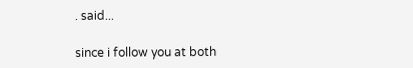. said...

since i follow you at both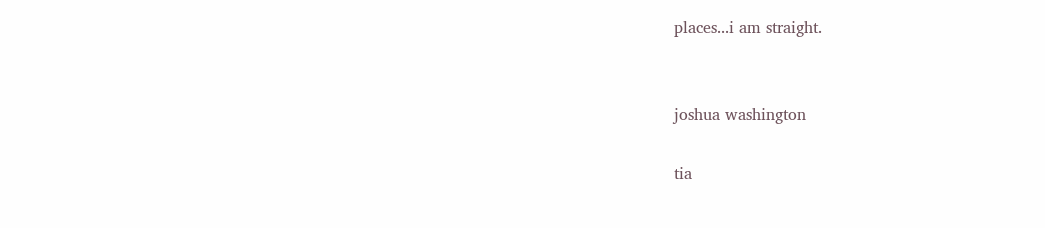places...i am straight.


joshua washington

tia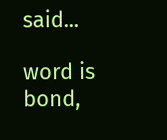said...

word is bond,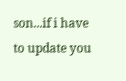son...if i have to update you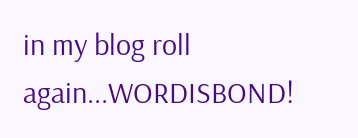in my blog roll again...WORDISBOND!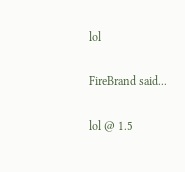lol

FireBrand said...

lol @ 1.5